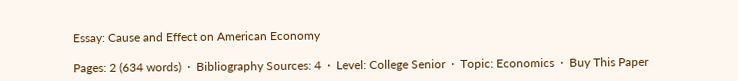Essay: Cause and Effect on American Economy

Pages: 2 (634 words)  ·  Bibliography Sources: 4  ·  Level: College Senior  ·  Topic: Economics  ·  Buy This Paper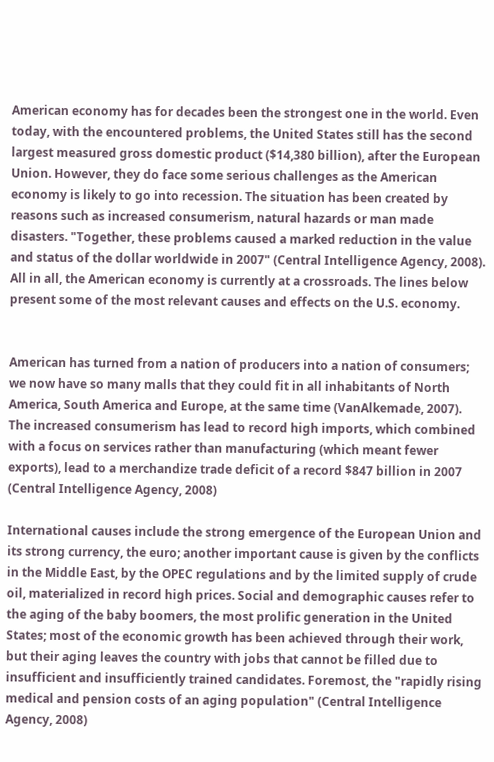American economy has for decades been the strongest one in the world. Even today, with the encountered problems, the United States still has the second largest measured gross domestic product ($14,380 billion), after the European Union. However, they do face some serious challenges as the American economy is likely to go into recession. The situation has been created by reasons such as increased consumerism, natural hazards or man made disasters. "Together, these problems caused a marked reduction in the value and status of the dollar worldwide in 2007" (Central Intelligence Agency, 2008). All in all, the American economy is currently at a crossroads. The lines below present some of the most relevant causes and effects on the U.S. economy.


American has turned from a nation of producers into a nation of consumers; we now have so many malls that they could fit in all inhabitants of North America, South America and Europe, at the same time (VanAlkemade, 2007). The increased consumerism has lead to record high imports, which combined with a focus on services rather than manufacturing (which meant fewer exports), lead to a merchandize trade deficit of a record $847 billion in 2007 (Central Intelligence Agency, 2008)

International causes include the strong emergence of the European Union and its strong currency, the euro; another important cause is given by the conflicts in the Middle East, by the OPEC regulations and by the limited supply of crude oil, materialized in record high prices. Social and demographic causes refer to the aging of the baby boomers, the most prolific generation in the United States; most of the economic growth has been achieved through their work, but their aging leaves the country with jobs that cannot be filled due to insufficient and insufficiently trained candidates. Foremost, the "rapidly rising medical and pension costs of an aging population" (Central Intelligence Agency, 2008)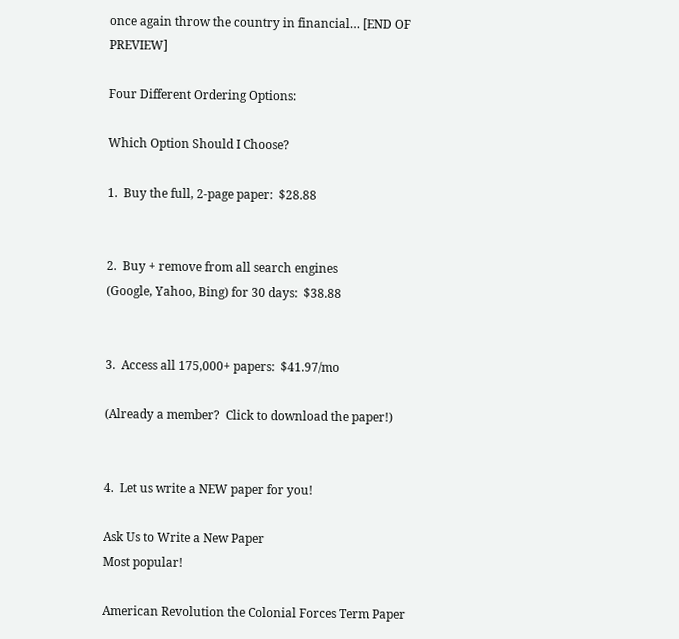once again throw the country in financial… [END OF PREVIEW]

Four Different Ordering Options:

Which Option Should I Choose?

1.  Buy the full, 2-page paper:  $28.88


2.  Buy + remove from all search engines
(Google, Yahoo, Bing) for 30 days:  $38.88


3.  Access all 175,000+ papers:  $41.97/mo

(Already a member?  Click to download the paper!)


4.  Let us write a NEW paper for you!

Ask Us to Write a New Paper
Most popular!

American Revolution the Colonial Forces Term Paper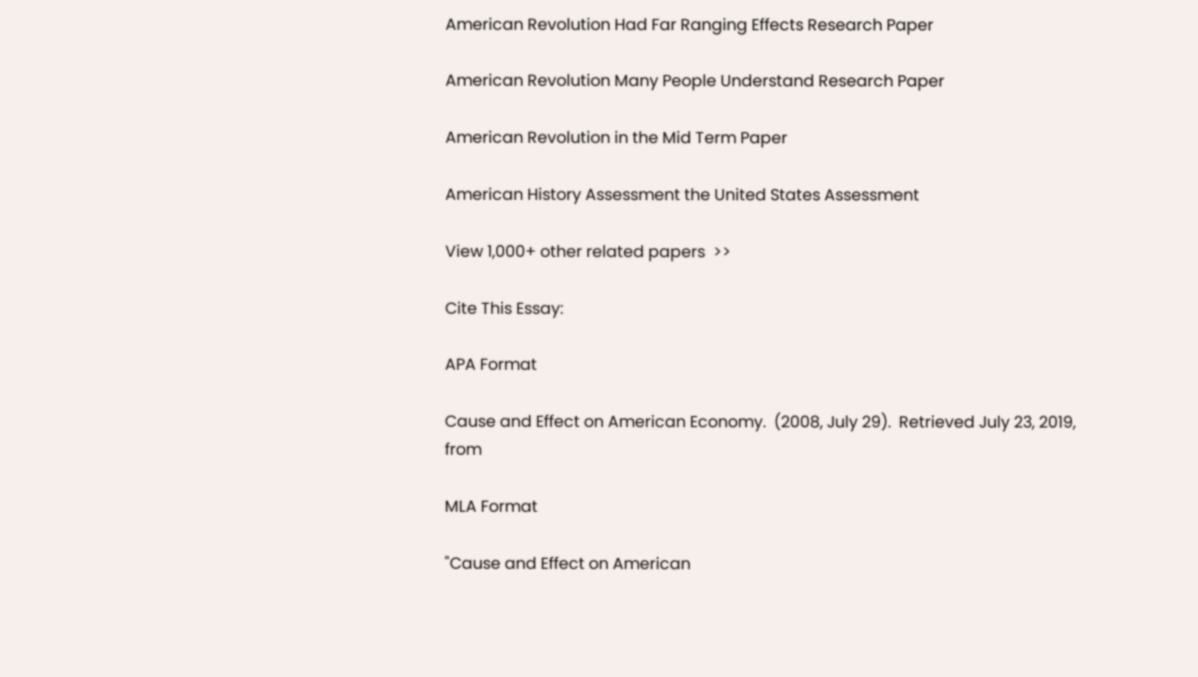American Revolution Had Far Ranging Effects Research Paper

American Revolution Many People Understand Research Paper

American Revolution in the Mid Term Paper

American History Assessment the United States Assessment

View 1,000+ other related papers  >>

Cite This Essay:

APA Format

Cause and Effect on American Economy.  (2008, July 29).  Retrieved July 23, 2019, from

MLA Format

"Cause and Effect on American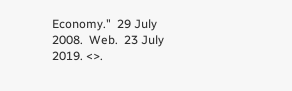Economy."  29 July 2008.  Web.  23 July 2019. <>.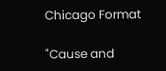Chicago Format

"Cause and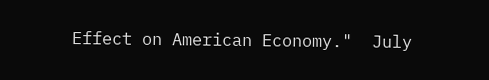Effect on American Economy."  July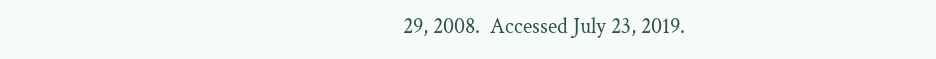29, 2008.  Accessed July 23, 2019.